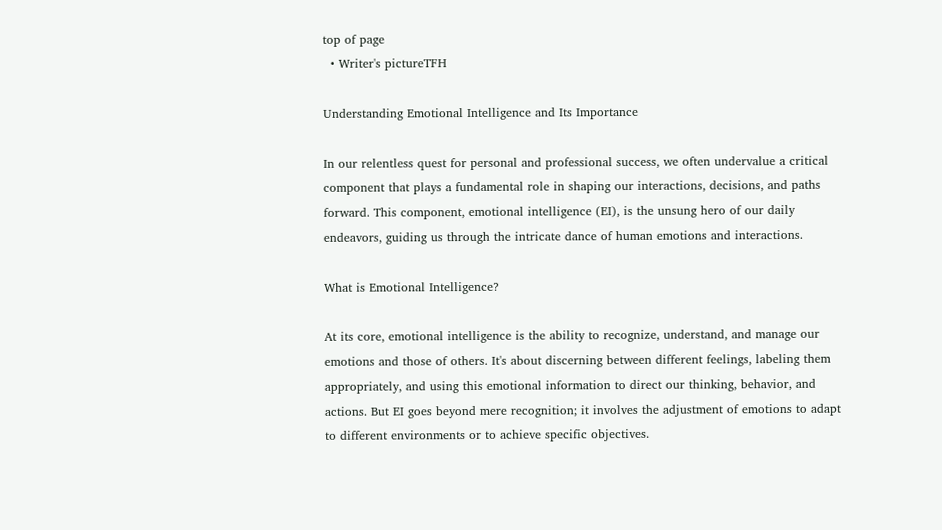top of page
  • Writer's pictureTFH

Understanding Emotional Intelligence and Its Importance

In our relentless quest for personal and professional success, we often undervalue a critical component that plays a fundamental role in shaping our interactions, decisions, and paths forward. This component, emotional intelligence (EI), is the unsung hero of our daily endeavors, guiding us through the intricate dance of human emotions and interactions.

What is Emotional Intelligence?

At its core, emotional intelligence is the ability to recognize, understand, and manage our emotions and those of others. It's about discerning between different feelings, labeling them appropriately, and using this emotional information to direct our thinking, behavior, and actions. But EI goes beyond mere recognition; it involves the adjustment of emotions to adapt to different environments or to achieve specific objectives.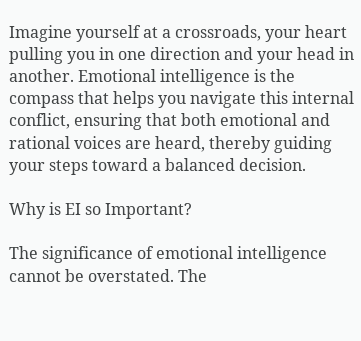Imagine yourself at a crossroads, your heart pulling you in one direction and your head in another. Emotional intelligence is the compass that helps you navigate this internal conflict, ensuring that both emotional and rational voices are heard, thereby guiding your steps toward a balanced decision.

Why is EI so Important?

The significance of emotional intelligence cannot be overstated. The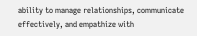ability to manage relationships, communicate effectively, and empathize with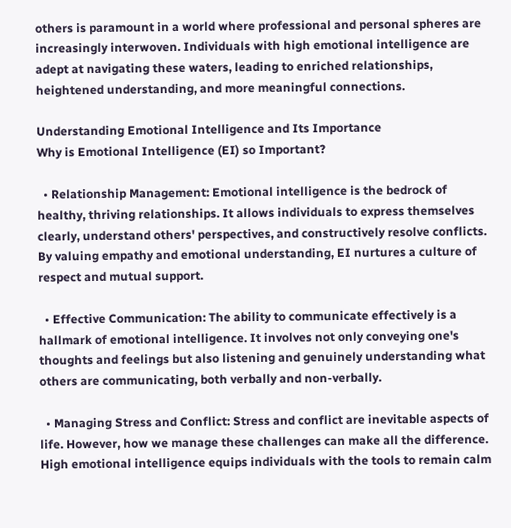others is paramount in a world where professional and personal spheres are increasingly interwoven. Individuals with high emotional intelligence are adept at navigating these waters, leading to enriched relationships, heightened understanding, and more meaningful connections.

Understanding Emotional Intelligence and Its Importance
Why is Emotional Intelligence (EI) so Important?

  • Relationship Management: Emotional intelligence is the bedrock of healthy, thriving relationships. It allows individuals to express themselves clearly, understand others' perspectives, and constructively resolve conflicts. By valuing empathy and emotional understanding, EI nurtures a culture of respect and mutual support.

  • Effective Communication: The ability to communicate effectively is a hallmark of emotional intelligence. It involves not only conveying one's thoughts and feelings but also listening and genuinely understanding what others are communicating, both verbally and non-verbally.

  • Managing Stress and Conflict: Stress and conflict are inevitable aspects of life. However, how we manage these challenges can make all the difference. High emotional intelligence equips individuals with the tools to remain calm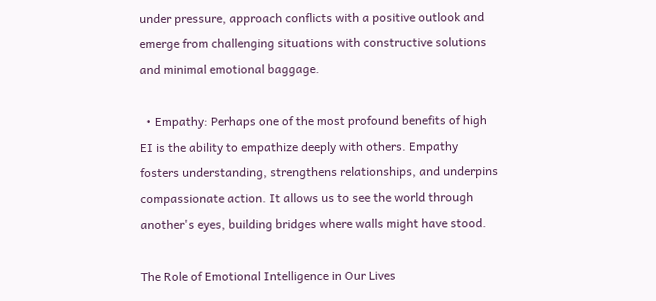under pressure, approach conflicts with a positive outlook and emerge from challenging situations with constructive solutions and minimal emotional baggage.

  • Empathy: Perhaps one of the most profound benefits of high EI is the ability to empathize deeply with others. Empathy fosters understanding, strengthens relationships, and underpins compassionate action. It allows us to see the world through another's eyes, building bridges where walls might have stood.

The Role of Emotional Intelligence in Our Lives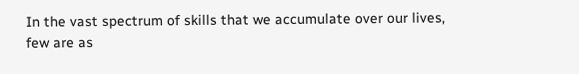In the vast spectrum of skills that we accumulate over our lives, few are as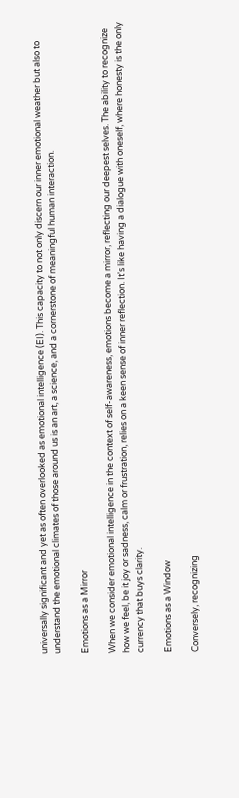universally significant and yet as often overlooked as emotional intelligence (EI). This capacity to not only discern our inner emotional weather but also to understand the emotional climates of those around us is an art, a science, and a cornerstone of meaningful human interaction.

Emotions as a Mirror

When we consider emotional intelligence in the context of self-awareness, emotions become a mirror, reflecting our deepest selves. The ability to recognize how we feel, be it joy or sadness, calm or frustration, relies on a keen sense of inner reflection. It's like having a dialogue with oneself, where honesty is the only currency that buys clarity.

Emotions as a Window

Conversely, recognizing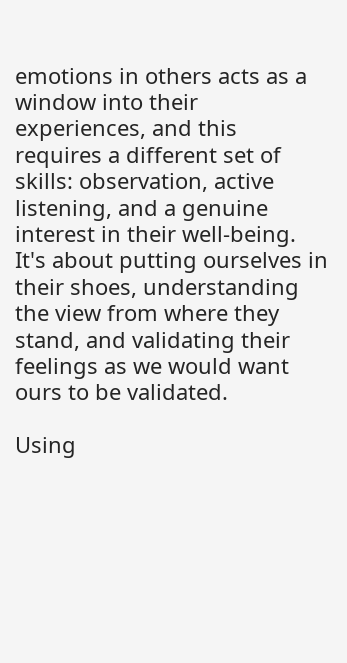emotions in others acts as a window into their experiences, and this requires a different set of skills: observation, active listening, and a genuine interest in their well-being. It's about putting ourselves in their shoes, understanding the view from where they stand, and validating their feelings as we would want ours to be validated.

Using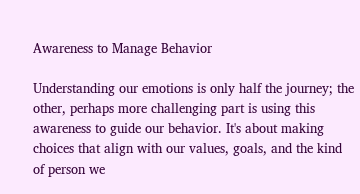Awareness to Manage Behavior

Understanding our emotions is only half the journey; the other, perhaps more challenging part is using this awareness to guide our behavior. It's about making choices that align with our values, goals, and the kind of person we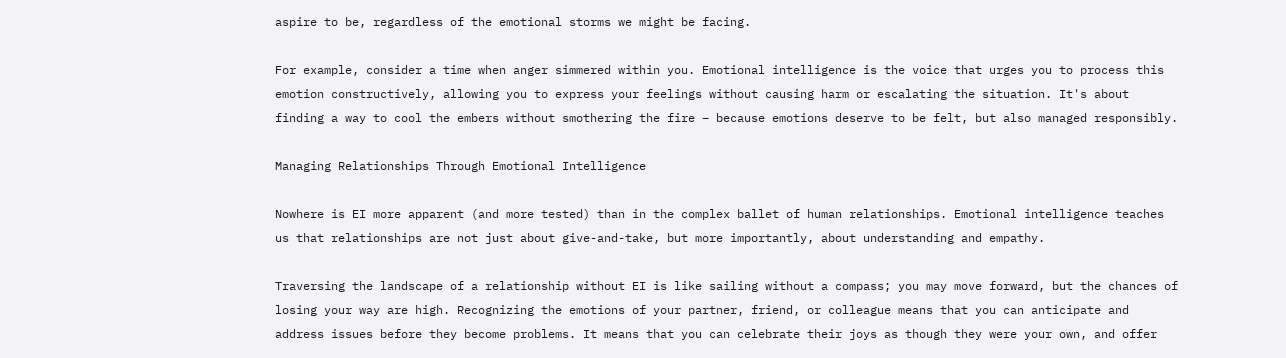aspire to be, regardless of the emotional storms we might be facing.

For example, consider a time when anger simmered within you. Emotional intelligence is the voice that urges you to process this emotion constructively, allowing you to express your feelings without causing harm or escalating the situation. It's about finding a way to cool the embers without smothering the fire – because emotions deserve to be felt, but also managed responsibly.

Managing Relationships Through Emotional Intelligence

Nowhere is EI more apparent (and more tested) than in the complex ballet of human relationships. Emotional intelligence teaches us that relationships are not just about give-and-take, but more importantly, about understanding and empathy.

Traversing the landscape of a relationship without EI is like sailing without a compass; you may move forward, but the chances of losing your way are high. Recognizing the emotions of your partner, friend, or colleague means that you can anticipate and address issues before they become problems. It means that you can celebrate their joys as though they were your own, and offer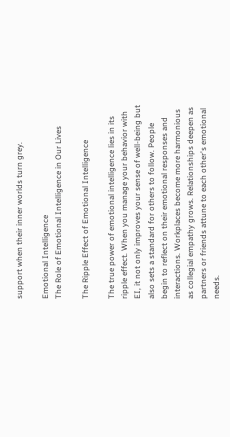support when their inner worlds turn grey.

Emotional Intelligence
The Role of Emotional Intelligence in Our Lives

The Ripple Effect of Emotional Intelligence

The true power of emotional intelligence lies in its ripple effect. When you manage your behavior with EI, it not only improves your sense of well-being but also sets a standard for others to follow. People begin to reflect on their emotional responses and interactions. Workplaces become more harmonious as collegial empathy grows. Relationships deepen as partners or friends attune to each other's emotional needs.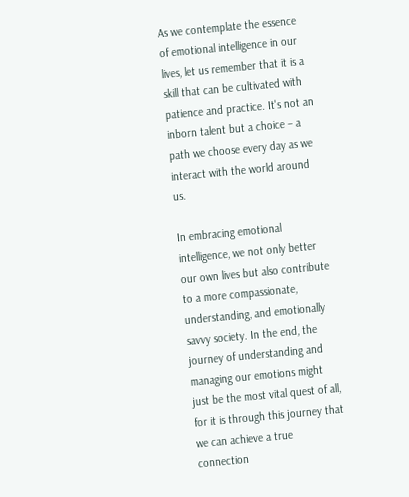As we contemplate the essence of emotional intelligence in our lives, let us remember that it is a skill that can be cultivated with patience and practice. It's not an inborn talent but a choice – a path we choose every day as we interact with the world around us.

In embracing emotional intelligence, we not only better our own lives but also contribute to a more compassionate, understanding, and emotionally savvy society. In the end, the journey of understanding and managing our emotions might just be the most vital quest of all, for it is through this journey that we can achieve a true connection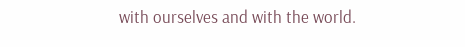with ourselves and with the world.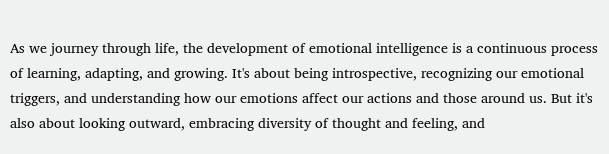As we journey through life, the development of emotional intelligence is a continuous process of learning, adapting, and growing. It's about being introspective, recognizing our emotional triggers, and understanding how our emotions affect our actions and those around us. But it's also about looking outward, embracing diversity of thought and feeling, and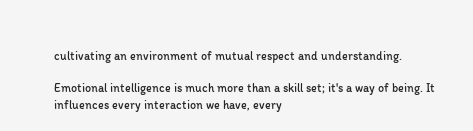cultivating an environment of mutual respect and understanding.

Emotional intelligence is much more than a skill set; it's a way of being. It influences every interaction we have, every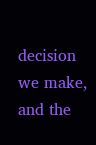decision we make, and the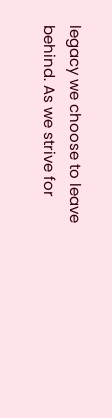legacy we choose to leave behind. As we strive for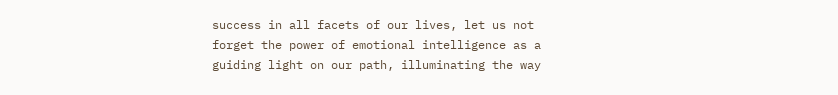success in all facets of our lives, let us not forget the power of emotional intelligence as a guiding light on our path, illuminating the way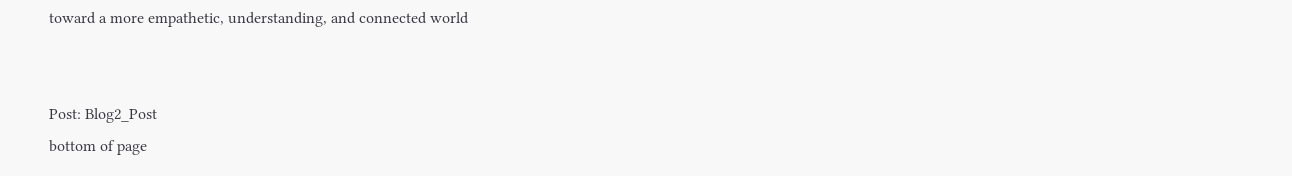toward a more empathetic, understanding, and connected world


Post: Blog2_Post
bottom of page